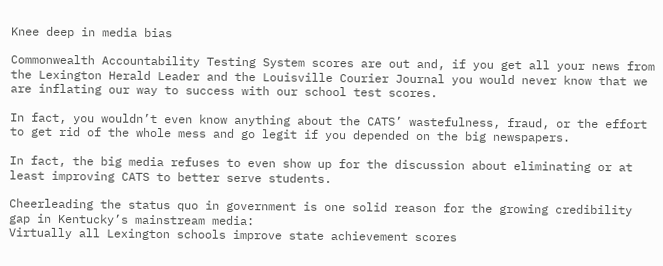Knee deep in media bias

Commonwealth Accountability Testing System scores are out and, if you get all your news from the Lexington Herald Leader and the Louisville Courier Journal you would never know that we are inflating our way to success with our school test scores.

In fact, you wouldn’t even know anything about the CATS’ wastefulness, fraud, or the effort to get rid of the whole mess and go legit if you depended on the big newspapers.

In fact, the big media refuses to even show up for the discussion about eliminating or at least improving CATS to better serve students.

Cheerleading the status quo in government is one solid reason for the growing credibility gap in Kentucky’s mainstream media:
Virtually all Lexington schools improve state achievement scores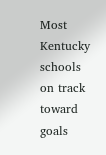Most Kentucky schools on track toward goals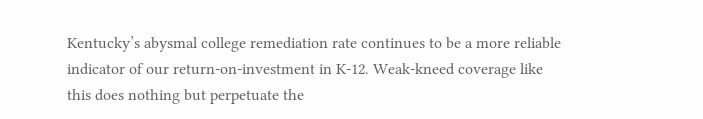Kentucky’s abysmal college remediation rate continues to be a more reliable indicator of our return-on-investment in K-12. Weak-kneed coverage like this does nothing but perpetuate the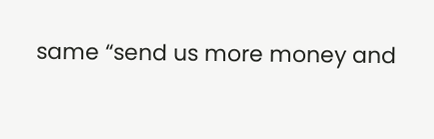same “send us more money and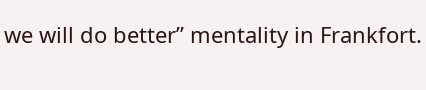we will do better” mentality in Frankfort.